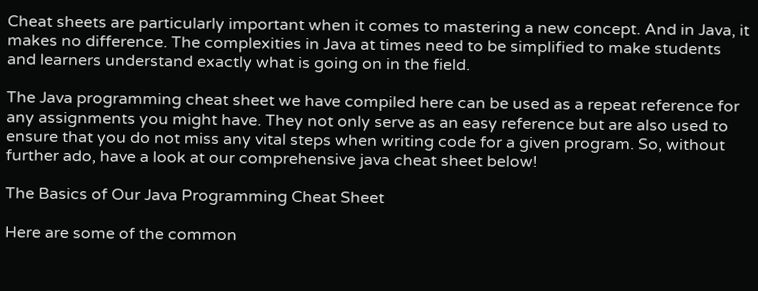Cheat sheets are particularly important when it comes to mastering a new concept. And in Java, it makes no difference. The complexities in Java at times need to be simplified to make students and learners understand exactly what is going on in the field.

The Java programming cheat sheet we have compiled here can be used as a repeat reference for any assignments you might have. They not only serve as an easy reference but are also used to ensure that you do not miss any vital steps when writing code for a given program. So, without further ado, have a look at our comprehensive java cheat sheet below!

The Basics of Our Java Programming Cheat Sheet

Here are some of the common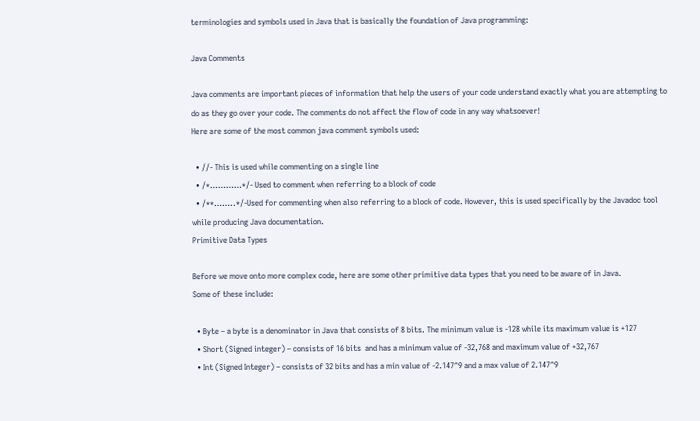terminologies and symbols used in Java that is basically the foundation of Java programming:

Java Comments

Java comments are important pieces of information that help the users of your code understand exactly what you are attempting to do as they go over your code. The comments do not affect the flow of code in any way whatsoever!
Here are some of the most common java comment symbols used:

  • //- This is used while commenting on a single line
  • /*…………*/- Used to comment when referring to a block of code
  • /**……..*/-Used for commenting when also referring to a block of code. However, this is used specifically by the Javadoc tool while producing Java documentation.
Primitive Data Types

Before we move onto more complex code, here are some other primitive data types that you need to be aware of in Java.
Some of these include:

  • Byte – a byte is a denominator in Java that consists of 8 bits. The minimum value is -128 while its maximum value is +127
  • Short (Signed integer) – consists of 16 bits  and has a minimum value of -32,768 and maximum value of +32,767
  • Int (Signed Integer) – consists of 32 bits and has a min value of -2.147^9 and a max value of 2.147^9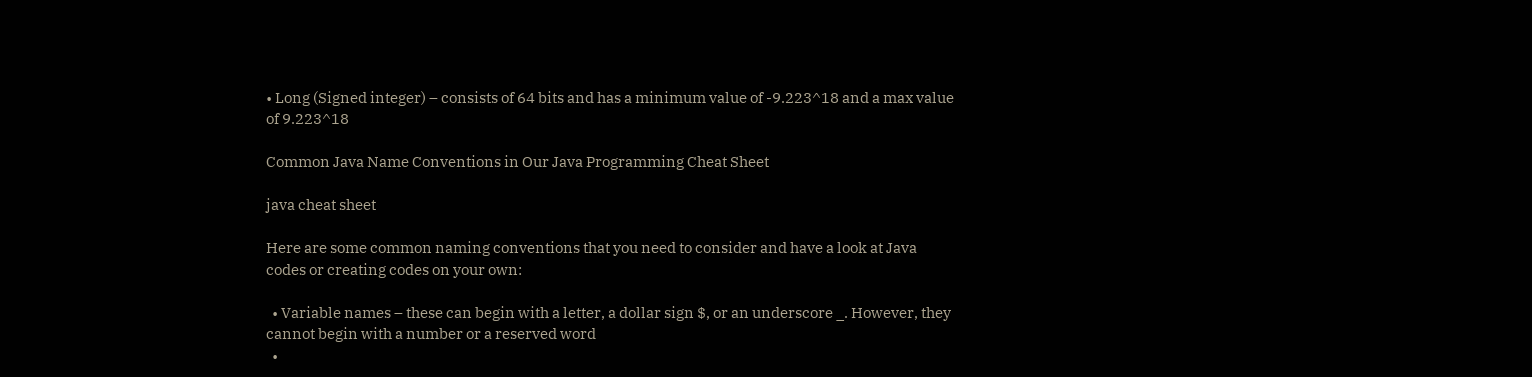• Long (Signed integer) – consists of 64 bits and has a minimum value of -9.223^18 and a max value of 9.223^18

Common Java Name Conventions in Our Java Programming Cheat Sheet

java cheat sheet

Here are some common naming conventions that you need to consider and have a look at Java codes or creating codes on your own:

  • Variable names – these can begin with a letter, a dollar sign $, or an underscore _. However, they cannot begin with a number or a reserved word
  •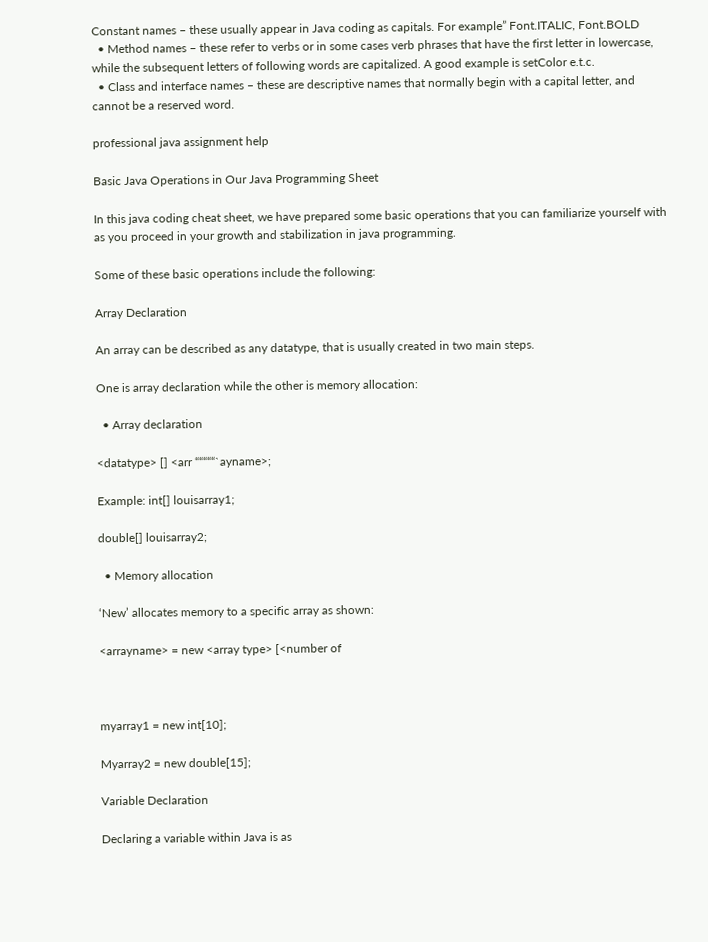Constant names – these usually appear in Java coding as capitals. For example” Font.ITALIC, Font.BOLD
  • Method names – these refer to verbs or in some cases verb phrases that have the first letter in lowercase, while the subsequent letters of following words are capitalized. A good example is setColor e.t.c.
  • Class and interface names – these are descriptive names that normally begin with a capital letter, and cannot be a reserved word.

professional java assignment help

Basic Java Operations in Our Java Programming Sheet

In this java coding cheat sheet, we have prepared some basic operations that you can familiarize yourself with as you proceed in your growth and stabilization in java programming.

Some of these basic operations include the following:

Array Declaration

An array can be described as any datatype, that is usually created in two main steps.

One is array declaration while the other is memory allocation:

  • Array declaration

<datatype> [] <arr “““““`ayname>;

Example: int[] louisarray1;

double[] louisarray2;

  • Memory allocation

‘New’ allocates memory to a specific array as shown:

<arrayname> = new <array type> [<number of



myarray1 = new int[10];

Myarray2 = new double[15];

Variable Declaration

Declaring a variable within Java is as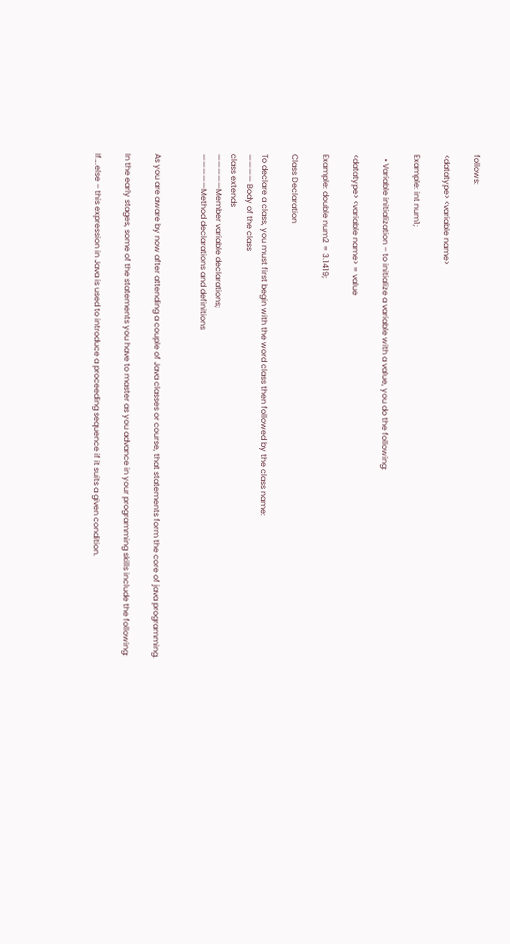follows:

<datatype> <variable name>

Example: int num1;

  • Variable initialization – to initialize a variable with a value, you do the following:

<datatype> <variable name> = value

Example: double num2 = 3.1419;

Class Declaration

To declare a class, you must first begin with the word class then followed by the class name:
———— Body of the class
class extends
—————Member variable declarations;
—————Method declarations and definitions


As you are aware by now after attending a couple of Java classes or course, that statements form the core of java programming.

In the early stages, some of the statements you have to master as you advance in your programming skills include the following:

If….else – this expression in Java is used to introduce a proceeding sequence if it suits a given condition.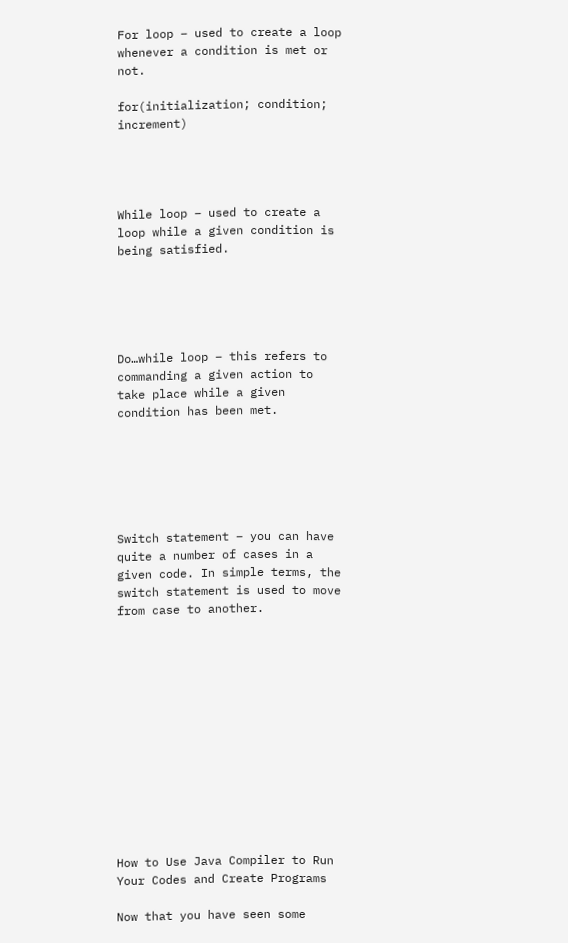For loop – used to create a loop whenever a condition is met or not.

for(initialization; condition; increment)




While loop – used to create a loop while a given condition is being satisfied.





Do…while loop – this refers to commanding a given action to take place while a given condition has been met.






Switch statement – you can have quite a number of cases in a given code. In simple terms, the switch statement is used to move from case to another.













How to Use Java Compiler to Run Your Codes and Create Programs

Now that you have seen some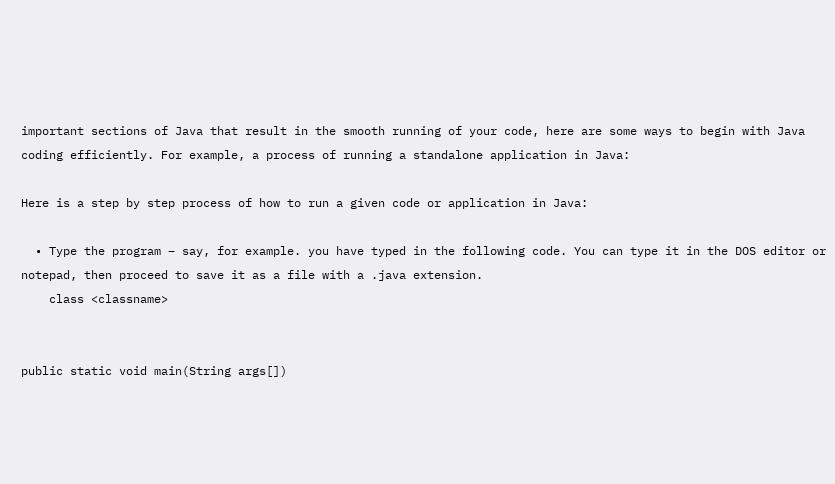important sections of Java that result in the smooth running of your code, here are some ways to begin with Java coding efficiently. For example, a process of running a standalone application in Java:

Here is a step by step process of how to run a given code or application in Java:

  • Type the program – say, for example. you have typed in the following code. You can type it in the DOS editor or notepad, then proceed to save it as a file with a .java extension.
    class <classname>


public static void main(String args[])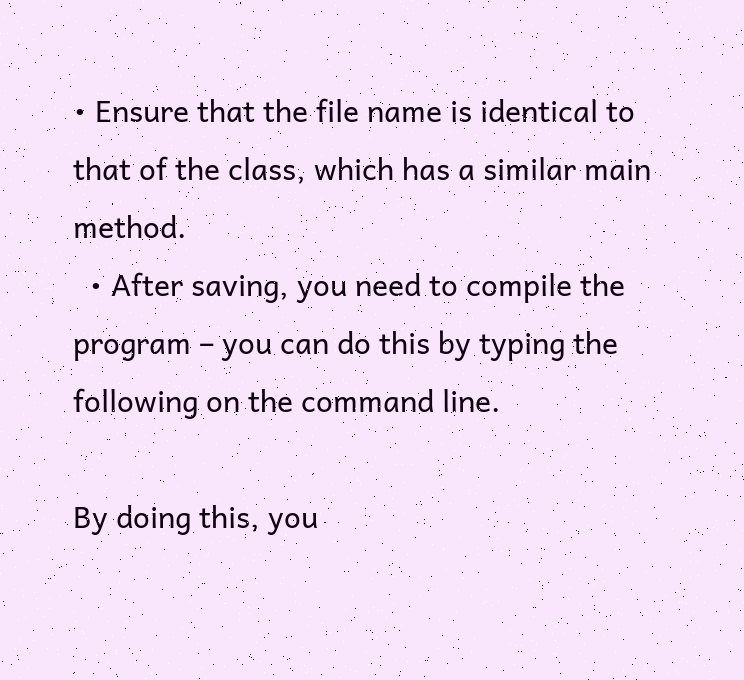• Ensure that the file name is identical to that of the class, which has a similar main method.
  • After saving, you need to compile the program – you can do this by typing the following on the command line.

By doing this, you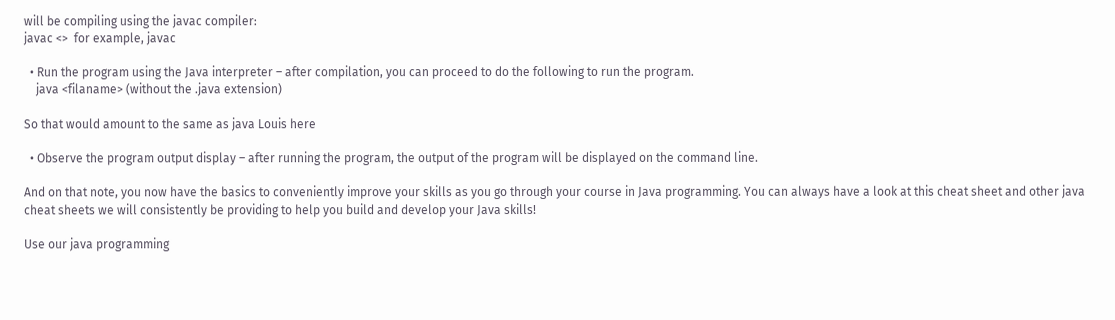will be compiling using the javac compiler:
javac <>  for example, javac

  • Run the program using the Java interpreter – after compilation, you can proceed to do the following to run the program.
    java <filaname> (without the .java extension)

So that would amount to the same as java Louis here

  • Observe the program output display – after running the program, the output of the program will be displayed on the command line.

And on that note, you now have the basics to conveniently improve your skills as you go through your course in Java programming. You can always have a look at this cheat sheet and other java cheat sheets we will consistently be providing to help you build and develop your Java skills!

Use our java programming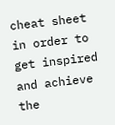cheat sheet in order to get inspired and achieve the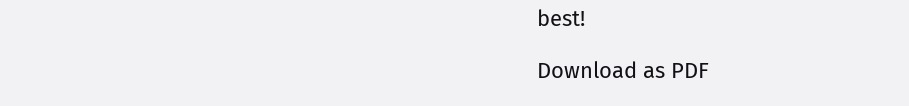best!

Download as PDF